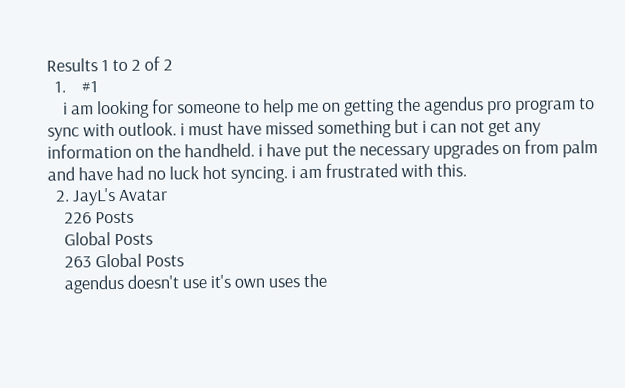Results 1 to 2 of 2
  1.    #1
    i am looking for someone to help me on getting the agendus pro program to sync with outlook. i must have missed something but i can not get any information on the handheld. i have put the necessary upgrades on from palm and have had no luck hot syncing. i am frustrated with this.
  2. JayL's Avatar
    226 Posts
    Global Posts
    263 Global Posts
    agendus doesn't use it's own uses the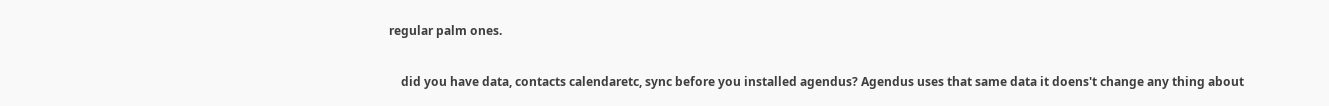regular palm ones.

    did you have data, contacts calendaretc, sync before you installed agendus? Agendus uses that same data it doens't change any thing about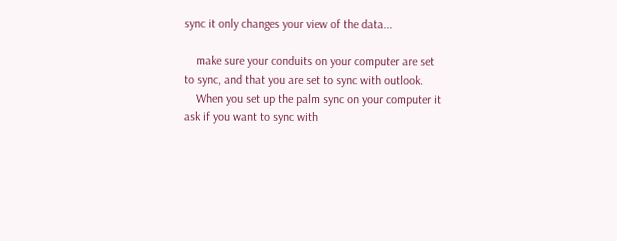sync it only changes your view of the data...

    make sure your conduits on your computer are set to sync, and that you are set to sync with outlook.
    When you set up the palm sync on your computer it ask if you want to sync with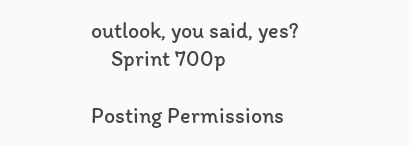outlook, you said, yes?
    Sprint 700p

Posting Permissions